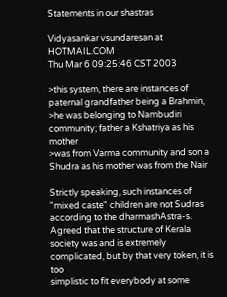Statements in our shastras

Vidyasankar vsundaresan at HOTMAIL.COM
Thu Mar 6 09:25:46 CST 2003

>this system, there are instances of paternal grandfather being a Brahmin,
>he was belonging to Nambudiri community; father a Kshatriya as his mother
>was from Varma community and son a Shudra as his mother was from the Nair

Strictly speaking, such instances of "mixed caste" children are not Sudras
according to the dharmashAstra-s. Agreed that the structure of Kerala
society was and is extremely complicated, but by that very token, it is too
simplistic to fit everybody at some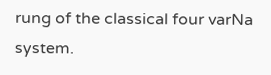rung of the classical four varNa system.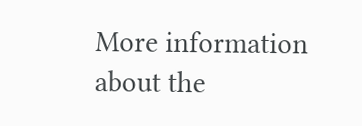More information about the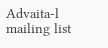Advaita-l mailing list